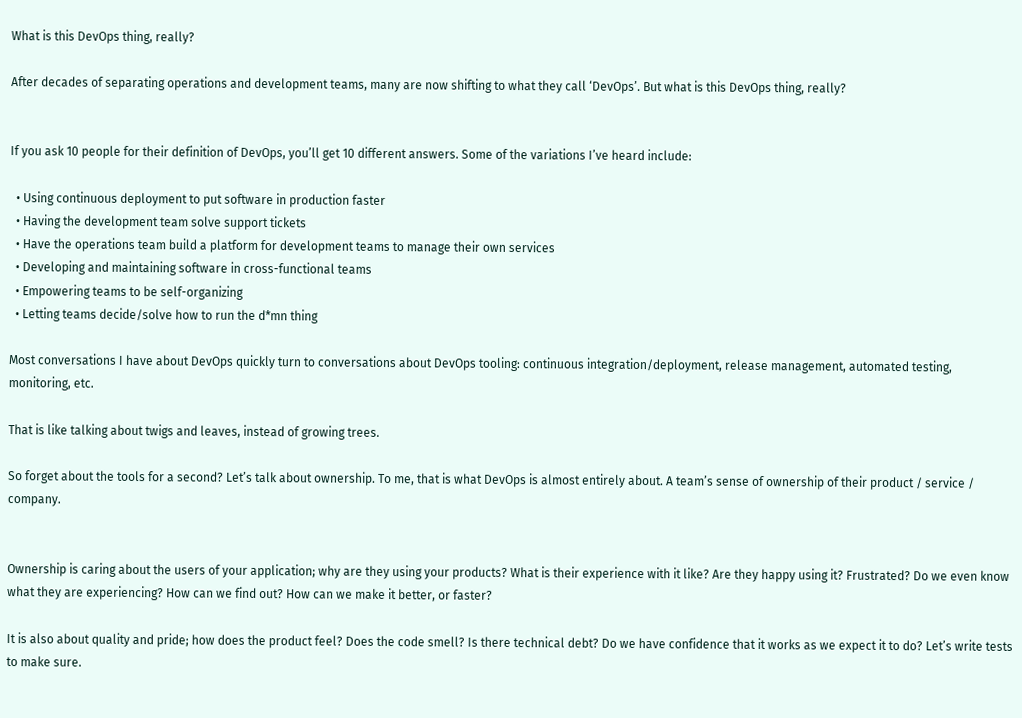What is this DevOps thing, really?

After decades of separating operations and development teams, many are now shifting to what they call ‘DevOps’. But what is this DevOps thing, really?


If you ask 10 people for their definition of DevOps, you’ll get 10 different answers. Some of the variations I’ve heard include:

  • Using continuous deployment to put software in production faster
  • Having the development team solve support tickets
  • Have the operations team build a platform for development teams to manage their own services
  • Developing and maintaining software in cross-functional teams
  • Empowering teams to be self-organizing
  • Letting teams decide/solve how to run the d*mn thing

Most conversations I have about DevOps quickly turn to conversations about DevOps tooling: continuous integration/deployment, release management, automated testing, monitoring, etc.

That is like talking about twigs and leaves, instead of growing trees.

So forget about the tools for a second? Let’s talk about ownership. To me, that is what DevOps is almost entirely about. A team’s sense of ownership of their product / service / company.


Ownership is caring about the users of your application; why are they using your products? What is their experience with it like? Are they happy using it? Frustrated? Do we even know what they are experiencing? How can we find out? How can we make it better, or faster?

It is also about quality and pride; how does the product feel? Does the code smell? Is there technical debt? Do we have confidence that it works as we expect it to do? Let’s write tests to make sure.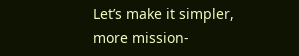Let’s make it simpler, more mission-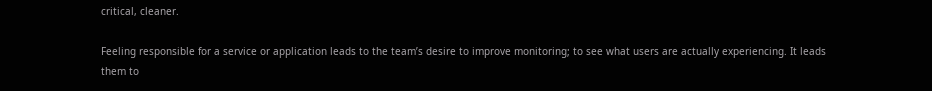critical, cleaner.

Feeling responsible for a service or application leads to the team’s desire to improve monitoring; to see what users are actually experiencing. It leads them to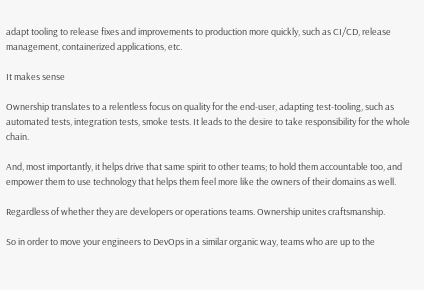adapt tooling to release fixes and improvements to production more quickly, such as CI/CD, release management, containerized applications, etc.

It makes sense

Ownership translates to a relentless focus on quality for the end-user, adapting test-tooling, such as automated tests, integration tests, smoke tests. It leads to the desire to take responsibility for the whole chain.

And, most importantly, it helps drive that same spirit to other teams; to hold them accountable too, and empower them to use technology that helps them feel more like the owners of their domains as well.

Regardless of whether they are developers or operations teams. Ownership unites craftsmanship.

So in order to move your engineers to DevOps in a similar organic way, teams who are up to the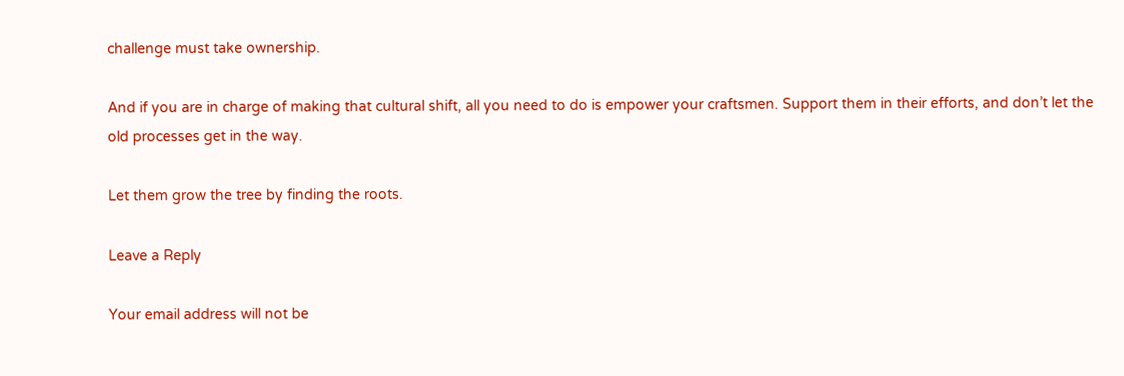challenge must take ownership.

And if you are in charge of making that cultural shift, all you need to do is empower your craftsmen. Support them in their efforts, and don’t let the old processes get in the way.

Let them grow the tree by finding the roots.

Leave a Reply

Your email address will not be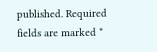published. Required fields are marked *